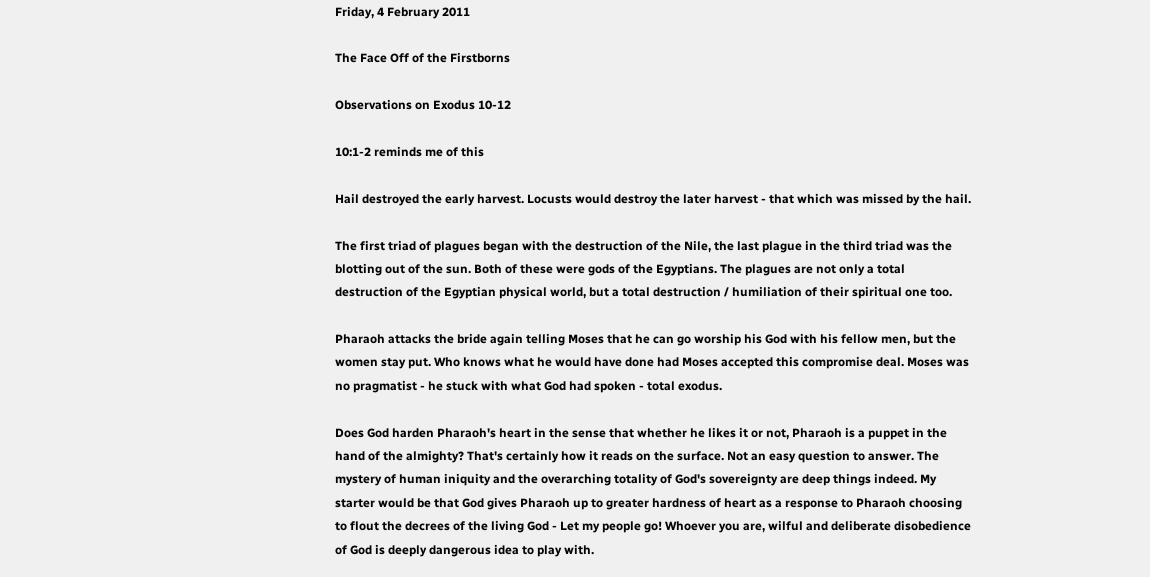Friday, 4 February 2011

The Face Off of the Firstborns

Observations on Exodus 10-12

10:1-2 reminds me of this

Hail destroyed the early harvest. Locusts would destroy the later harvest - that which was missed by the hail.

The first triad of plagues began with the destruction of the Nile, the last plague in the third triad was the blotting out of the sun. Both of these were gods of the Egyptians. The plagues are not only a total destruction of the Egyptian physical world, but a total destruction / humiliation of their spiritual one too.

Pharaoh attacks the bride again telling Moses that he can go worship his God with his fellow men, but the women stay put. Who knows what he would have done had Moses accepted this compromise deal. Moses was no pragmatist - he stuck with what God had spoken - total exodus.

Does God harden Pharaoh's heart in the sense that whether he likes it or not, Pharaoh is a puppet in the hand of the almighty? That's certainly how it reads on the surface. Not an easy question to answer. The mystery of human iniquity and the overarching totality of God's sovereignty are deep things indeed. My starter would be that God gives Pharaoh up to greater hardness of heart as a response to Pharaoh choosing to flout the decrees of the living God - Let my people go! Whoever you are, wilful and deliberate disobedience of God is deeply dangerous idea to play with.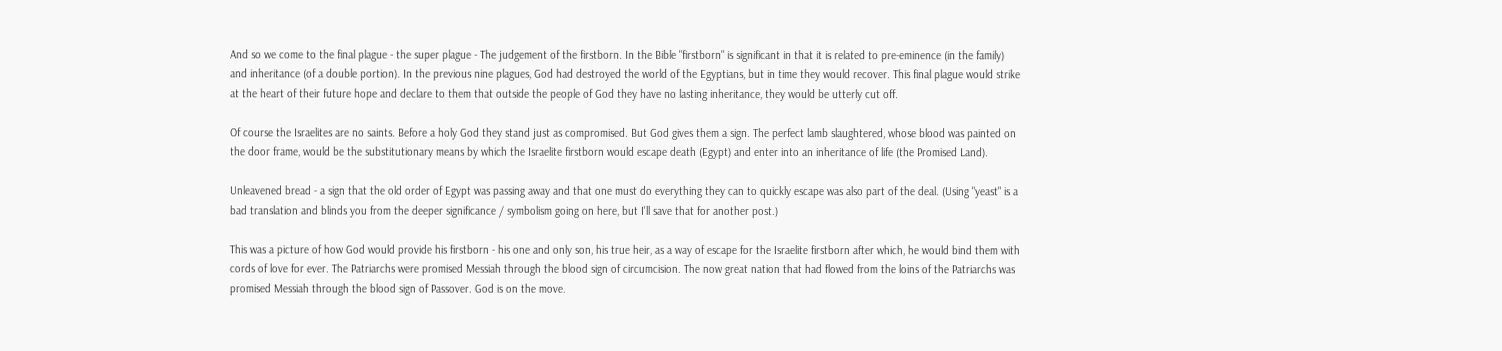And so we come to the final plague - the super plague - The judgement of the firstborn. In the Bible "firstborn" is significant in that it is related to pre-eminence (in the family) and inheritance (of a double portion). In the previous nine plagues, God had destroyed the world of the Egyptians, but in time they would recover. This final plague would strike at the heart of their future hope and declare to them that outside the people of God they have no lasting inheritance, they would be utterly cut off.

Of course the Israelites are no saints. Before a holy God they stand just as compromised. But God gives them a sign. The perfect lamb slaughtered, whose blood was painted on the door frame, would be the substitutionary means by which the Israelite firstborn would escape death (Egypt) and enter into an inheritance of life (the Promised Land).

Unleavened bread - a sign that the old order of Egypt was passing away and that one must do everything they can to quickly escape was also part of the deal. (Using "yeast" is a bad translation and blinds you from the deeper significance / symbolism going on here, but I'll save that for another post.)

This was a picture of how God would provide his firstborn - his one and only son, his true heir, as a way of escape for the Israelite firstborn after which, he would bind them with cords of love for ever. The Patriarchs were promised Messiah through the blood sign of circumcision. The now great nation that had flowed from the loins of the Patriarchs was promised Messiah through the blood sign of Passover. God is on the move.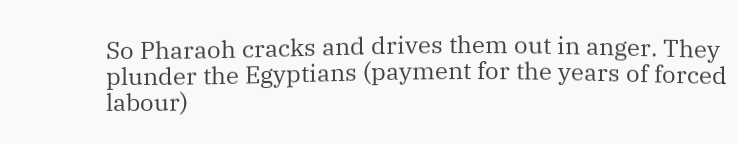So Pharaoh cracks and drives them out in anger. They plunder the Egyptians (payment for the years of forced labour)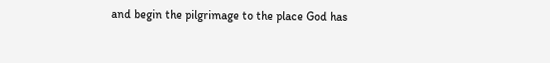and begin the pilgrimage to the place God has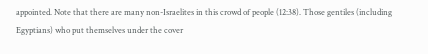appointed. Note that there are many non-Israelites in this crowd of people (12:38). Those gentiles (including Egyptians) who put themselves under the cover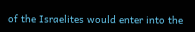of the Israelites would enter into the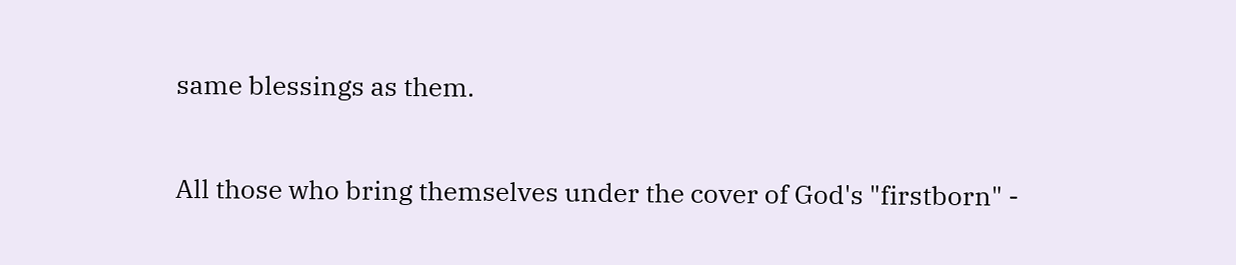same blessings as them.

All those who bring themselves under the cover of God's "firstborn" -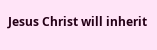Jesus Christ will inherit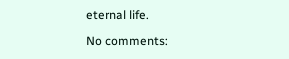eternal life.

No comments: